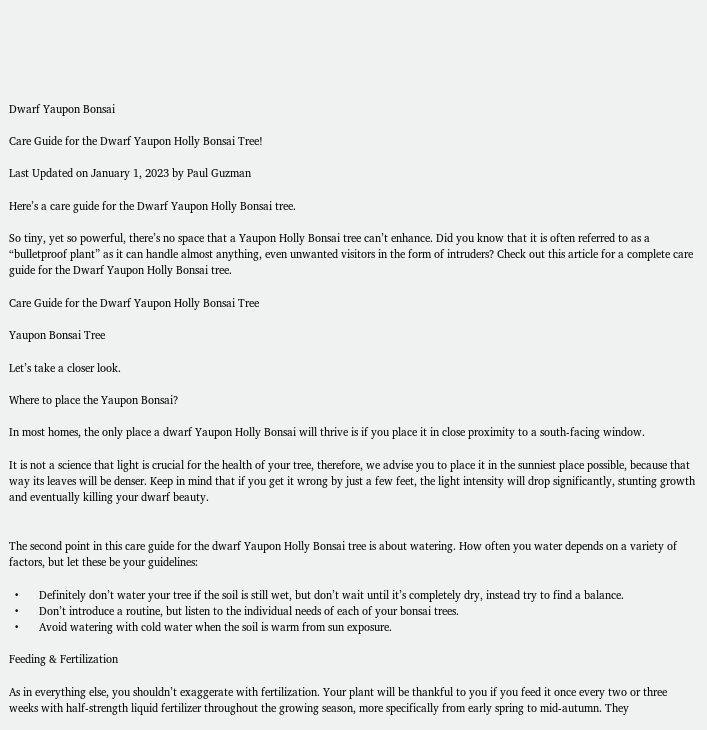Dwarf Yaupon Bonsai

Care Guide for the Dwarf Yaupon Holly Bonsai Tree!

Last Updated on January 1, 2023 by Paul Guzman

Here’s a care guide for the Dwarf Yaupon Holly Bonsai tree.

So tiny, yet so powerful, there’s no space that a Yaupon Holly Bonsai tree can’t enhance. Did you know that it is often referred to as a “bulletproof plant” as it can handle almost anything, even unwanted visitors in the form of intruders? Check out this article for a complete care guide for the Dwarf Yaupon Holly Bonsai tree.

Care Guide for the Dwarf Yaupon Holly Bonsai Tree

Yaupon Bonsai Tree

Let’s take a closer look.

Where to place the Yaupon Bonsai?

In most homes, the only place a dwarf Yaupon Holly Bonsai will thrive is if you place it in close proximity to a south-facing window.

It is not a science that light is crucial for the health of your tree, therefore, we advise you to place it in the sunniest place possible, because that way its leaves will be denser. Keep in mind that if you get it wrong by just a few feet, the light intensity will drop significantly, stunting growth and eventually killing your dwarf beauty.


The second point in this care guide for the dwarf Yaupon Holly Bonsai tree is about watering. How often you water depends on a variety of factors, but let these be your guidelines:

  •       Definitely don’t water your tree if the soil is still wet, but don’t wait until it’s completely dry, instead try to find a balance.
  •       Don’t introduce a routine, but listen to the individual needs of each of your bonsai trees.
  •       Avoid watering with cold water when the soil is warm from sun exposure.

Feeding & Fertilization

As in everything else, you shouldn’t exaggerate with fertilization. Your plant will be thankful to you if you feed it once every two or three weeks with half-strength liquid fertilizer throughout the growing season, more specifically from early spring to mid-autumn. They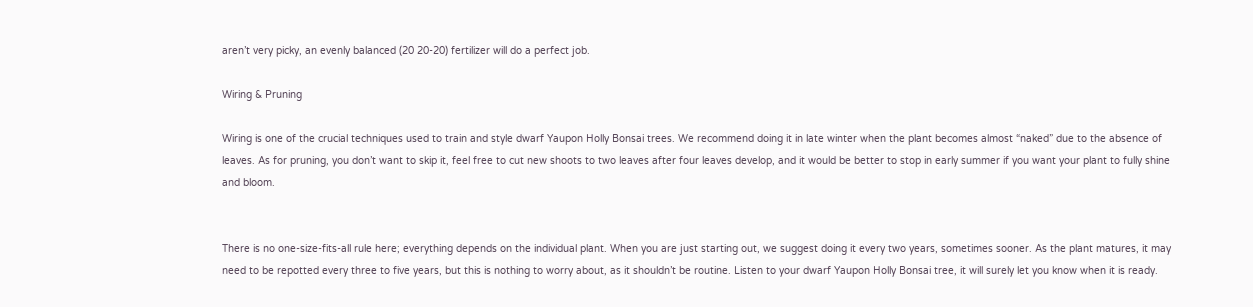aren’t very picky, an evenly balanced (20 20-20) fertilizer will do a perfect job.

Wiring & Pruning

Wiring is one of the crucial techniques used to train and style dwarf Yaupon Holly Bonsai trees. We recommend doing it in late winter when the plant becomes almost “naked” due to the absence of leaves. As for pruning, you don’t want to skip it, feel free to cut new shoots to two leaves after four leaves develop, and it would be better to stop in early summer if you want your plant to fully shine and bloom.


There is no one-size-fits-all rule here; everything depends on the individual plant. When you are just starting out, we suggest doing it every two years, sometimes sooner. As the plant matures, it may need to be repotted every three to five years, but this is nothing to worry about, as it shouldn’t be routine. Listen to your dwarf Yaupon Holly Bonsai tree, it will surely let you know when it is ready.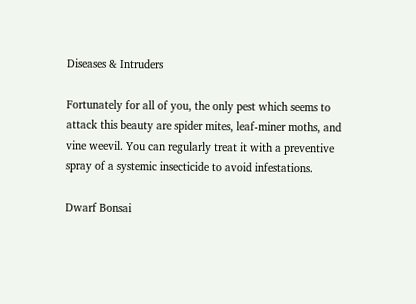Diseases & Intruders

Fortunately for all of you, the only pest which seems to attack this beauty are spider mites, leaf-miner moths, and vine weevil. You can regularly treat it with a preventive spray of a systemic insecticide to avoid infestations.

Dwarf Bonsai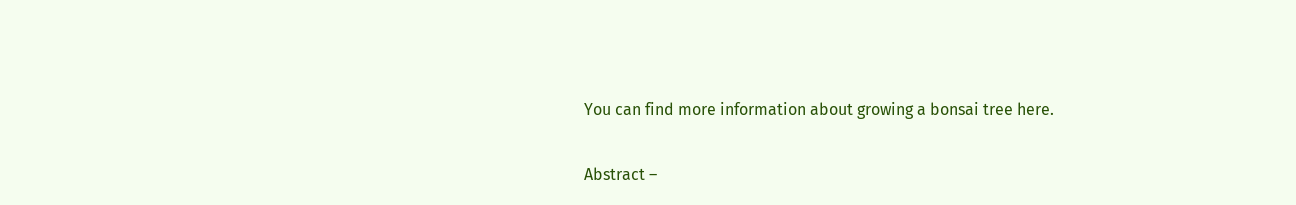You can find more information about growing a bonsai tree here.

Abstract –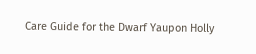Care Guide for the Dwarf Yaupon Holly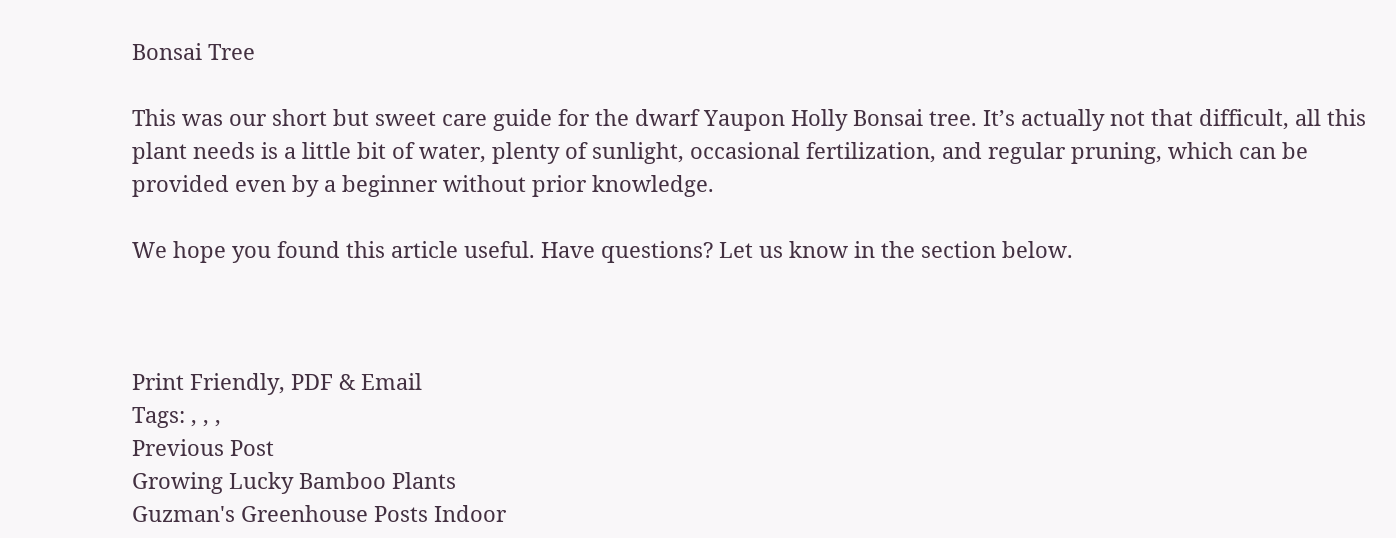Bonsai Tree

This was our short but sweet care guide for the dwarf Yaupon Holly Bonsai tree. It’s actually not that difficult, all this plant needs is a little bit of water, plenty of sunlight, occasional fertilization, and regular pruning, which can be provided even by a beginner without prior knowledge.

We hope you found this article useful. Have questions? Let us know in the section below.



Print Friendly, PDF & Email
Tags: , , ,
Previous Post
Growing Lucky Bamboo Plants
Guzman's Greenhouse Posts Indoor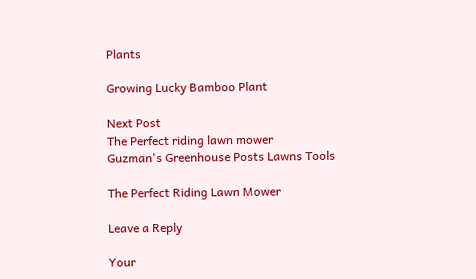Plants

Growing Lucky Bamboo Plant

Next Post
The Perfect riding lawn mower
Guzman's Greenhouse Posts Lawns Tools

The Perfect Riding Lawn Mower

Leave a Reply

Your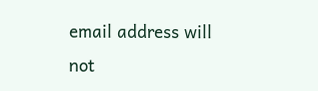email address will not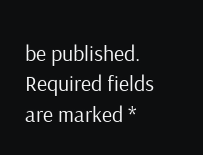be published. Required fields are marked *